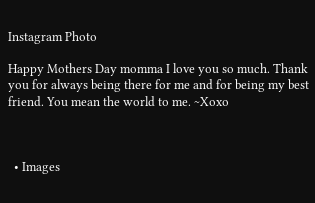Instagram Photo

Happy Mothers Day momma I love you so much. Thank you for always being there for me and for being my best friend. You mean the world to me. ~Xoxo



  • Images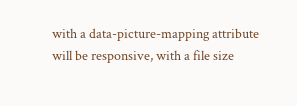with a data-picture-mapping attribute will be responsive, with a file size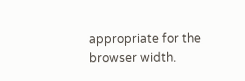appropriate for the browser width.